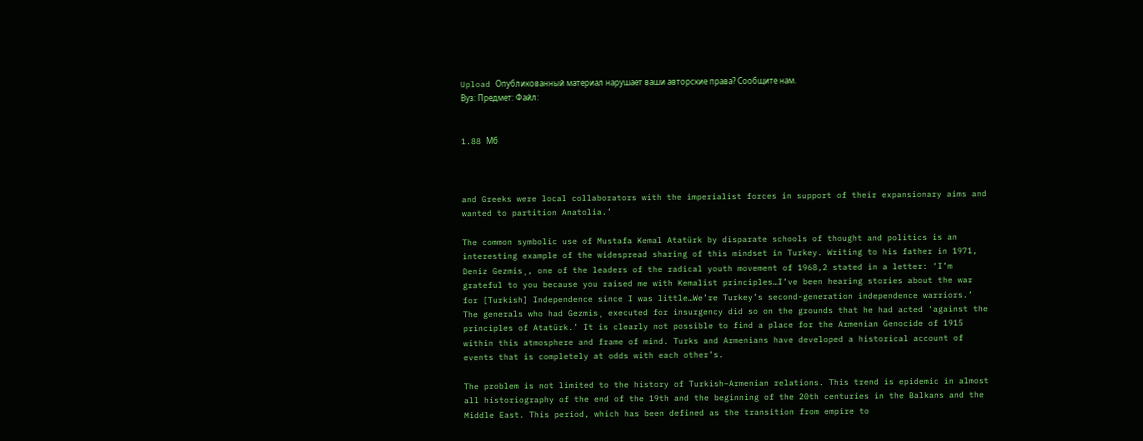Upload Опубликованный материал нарушает ваши авторские права? Сообщите нам.
Вуз: Предмет: Файл:


1.88 Mб



and Greeks were local collaborators with the imperialist forces in support of their expansionary aims and wanted to partition Anatolia.’

The common symbolic use of Mustafa Kemal Atatürk by disparate schools of thought and politics is an interesting example of the widespread sharing of this mindset in Turkey. Writing to his father in 1971, Deniz Gezmis¸, one of the leaders of the radical youth movement of 1968,2 stated in a letter: ‘I’m grateful to you because you raised me with Kemalist principles…I’ve been hearing stories about the war for [Turkish] Independence since I was little…We’re Turkey’s second-generation independence warriors.’ The generals who had Gezmis¸ executed for insurgency did so on the grounds that he had acted ‘against the principles of Atatürk.’ It is clearly not possible to find a place for the Armenian Genocide of 1915 within this atmosphere and frame of mind. Turks and Armenians have developed a historical account of events that is completely at odds with each other’s.

The problem is not limited to the history of Turkish–Armenian relations. This trend is epidemic in almost all historiography of the end of the 19th and the beginning of the 20th centuries in the Balkans and the Middle East. This period, which has been defined as the transition from empire to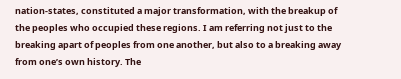nation-states, constituted a major transformation, with the breakup of the peoples who occupied these regions. I am referring not just to the breaking apart of peoples from one another, but also to a breaking away from one’s own history. The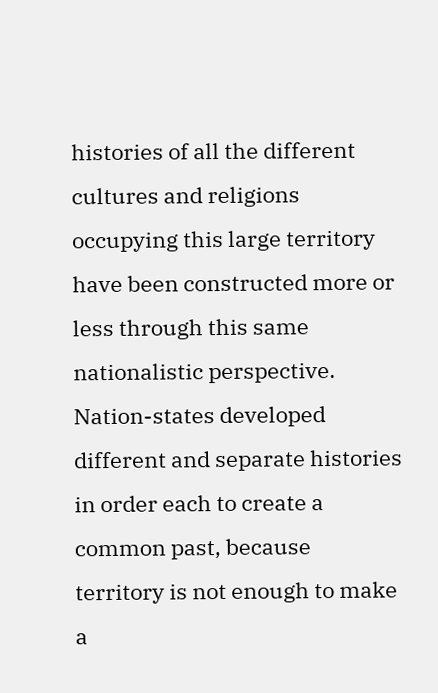histories of all the different cultures and religions occupying this large territory have been constructed more or less through this same nationalistic perspective. Nation-states developed different and separate histories in order each to create a common past, because territory is not enough to make a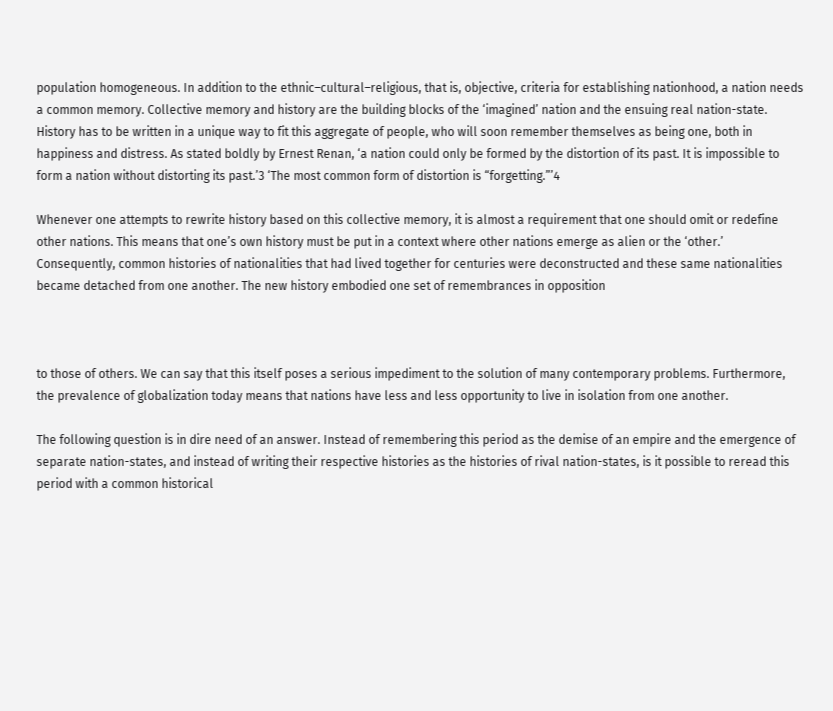population homogeneous. In addition to the ethnic–cultural–religious, that is, objective, criteria for establishing nationhood, a nation needs a common memory. Collective memory and history are the building blocks of the ‘imagined’ nation and the ensuing real nation-state. History has to be written in a unique way to fit this aggregate of people, who will soon remember themselves as being one, both in happiness and distress. As stated boldly by Ernest Renan, ‘a nation could only be formed by the distortion of its past. It is impossible to form a nation without distorting its past.’3 ‘The most common form of distortion is “forgetting.”’4

Whenever one attempts to rewrite history based on this collective memory, it is almost a requirement that one should omit or redefine other nations. This means that one’s own history must be put in a context where other nations emerge as alien or the ‘other.’ Consequently, common histories of nationalities that had lived together for centuries were deconstructed and these same nationalities became detached from one another. The new history embodied one set of remembrances in opposition



to those of others. We can say that this itself poses a serious impediment to the solution of many contemporary problems. Furthermore, the prevalence of globalization today means that nations have less and less opportunity to live in isolation from one another.

The following question is in dire need of an answer. Instead of remembering this period as the demise of an empire and the emergence of separate nation-states, and instead of writing their respective histories as the histories of rival nation-states, is it possible to reread this period with a common historical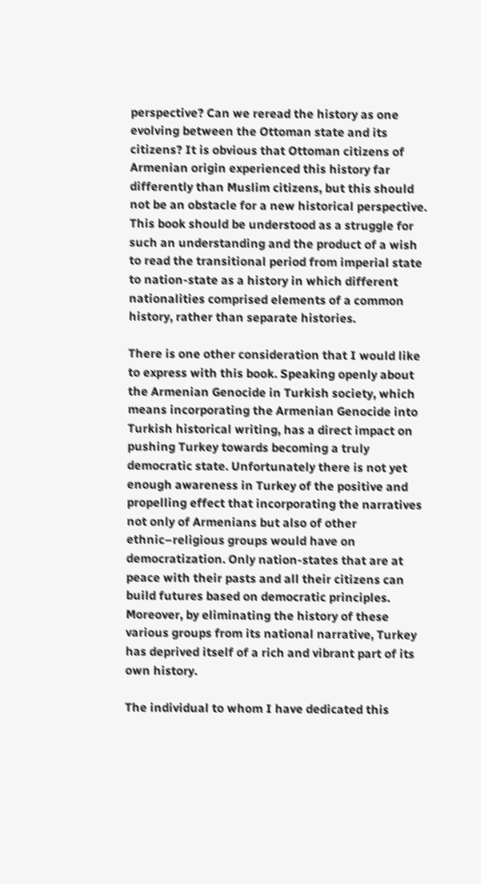perspective? Can we reread the history as one evolving between the Ottoman state and its citizens? It is obvious that Ottoman citizens of Armenian origin experienced this history far differently than Muslim citizens, but this should not be an obstacle for a new historical perspective. This book should be understood as a struggle for such an understanding and the product of a wish to read the transitional period from imperial state to nation-state as a history in which different nationalities comprised elements of a common history, rather than separate histories.

There is one other consideration that I would like to express with this book. Speaking openly about the Armenian Genocide in Turkish society, which means incorporating the Armenian Genocide into Turkish historical writing, has a direct impact on pushing Turkey towards becoming a truly democratic state. Unfortunately there is not yet enough awareness in Turkey of the positive and propelling effect that incorporating the narratives not only of Armenians but also of other ethnic–religious groups would have on democratization. Only nation-states that are at peace with their pasts and all their citizens can build futures based on democratic principles. Moreover, by eliminating the history of these various groups from its national narrative, Turkey has deprived itself of a rich and vibrant part of its own history.

The individual to whom I have dedicated this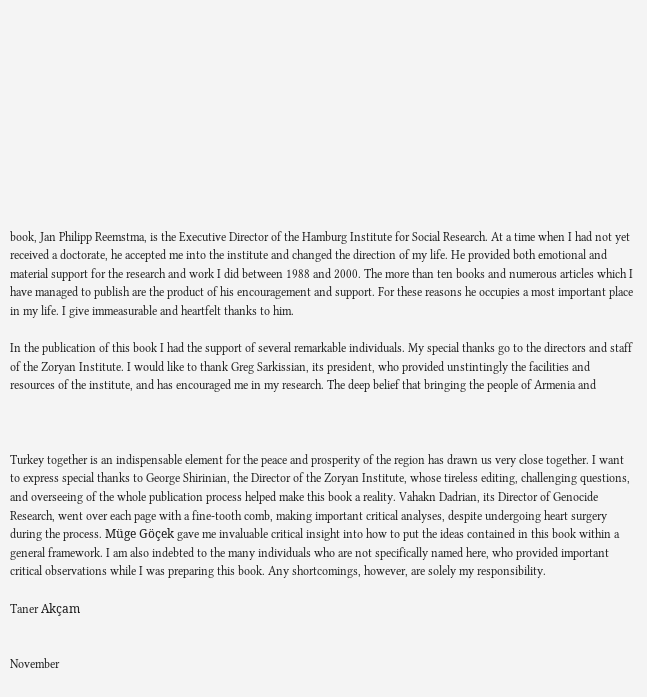book, Jan Philipp Reemstma, is the Executive Director of the Hamburg Institute for Social Research. At a time when I had not yet received a doctorate, he accepted me into the institute and changed the direction of my life. He provided both emotional and material support for the research and work I did between 1988 and 2000. The more than ten books and numerous articles which I have managed to publish are the product of his encouragement and support. For these reasons he occupies a most important place in my life. I give immeasurable and heartfelt thanks to him.

In the publication of this book I had the support of several remarkable individuals. My special thanks go to the directors and staff of the Zoryan Institute. I would like to thank Greg Sarkissian, its president, who provided unstintingly the facilities and resources of the institute, and has encouraged me in my research. The deep belief that bringing the people of Armenia and



Turkey together is an indispensable element for the peace and prosperity of the region has drawn us very close together. I want to express special thanks to George Shirinian, the Director of the Zoryan Institute, whose tireless editing, challenging questions, and overseeing of the whole publication process helped make this book a reality. Vahakn Dadrian, its Director of Genocide Research, went over each page with a fine-tooth comb, making important critical analyses, despite undergoing heart surgery during the process. Müge Göçek gave me invaluable critical insight into how to put the ideas contained in this book within a general framework. I am also indebted to the many individuals who are not specifically named here, who provided important critical observations while I was preparing this book. Any shortcomings, however, are solely my responsibility.

Taner Akçam


November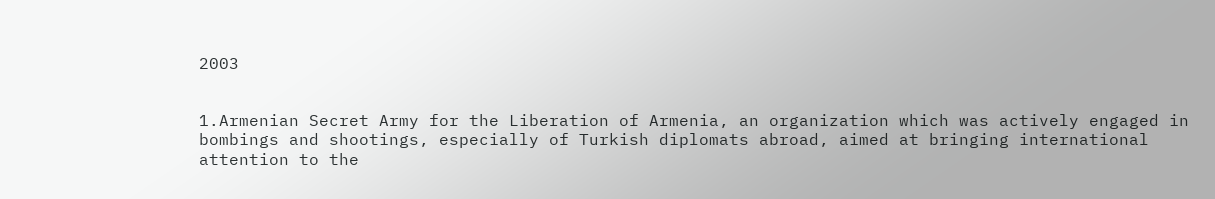2003


1.Armenian Secret Army for the Liberation of Armenia, an organization which was actively engaged in bombings and shootings, especially of Turkish diplomats abroad, aimed at bringing international attention to the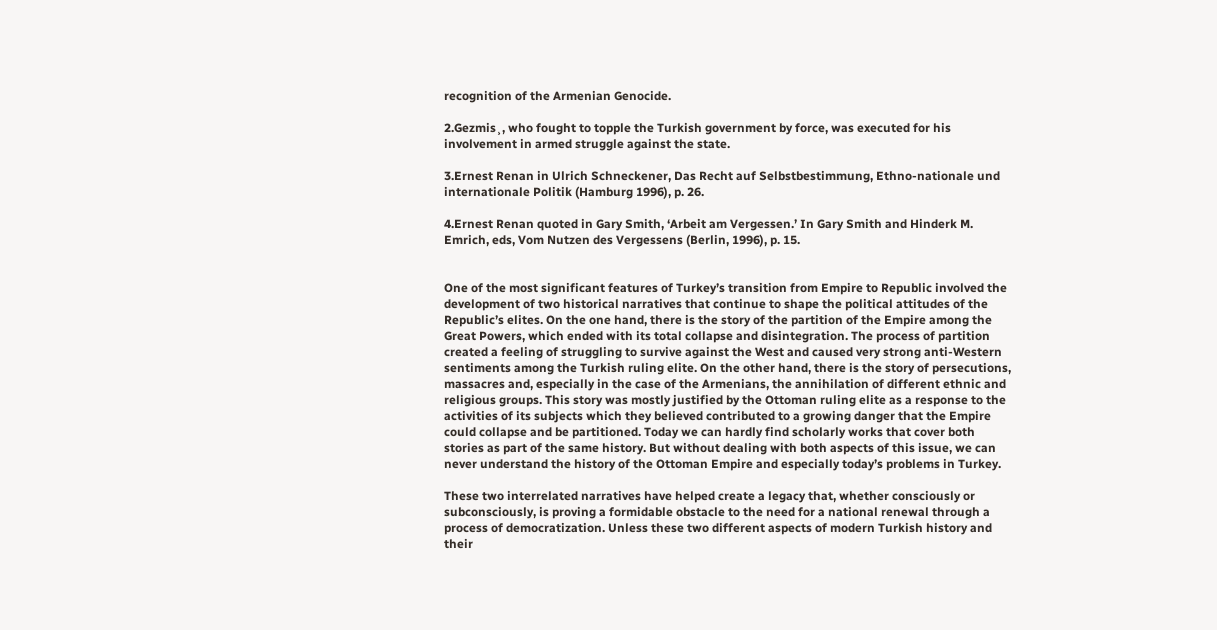recognition of the Armenian Genocide.

2.Gezmis¸, who fought to topple the Turkish government by force, was executed for his involvement in armed struggle against the state.

3.Ernest Renan in Ulrich Schneckener, Das Recht auf Selbstbestimmung, Ethno-nationale und internationale Politik (Hamburg 1996), p. 26.

4.Ernest Renan quoted in Gary Smith, ‘Arbeit am Vergessen.’ In Gary Smith and Hinderk M. Emrich, eds, Vom Nutzen des Vergessens (Berlin, 1996), p. 15.


One of the most significant features of Turkey’s transition from Empire to Republic involved the development of two historical narratives that continue to shape the political attitudes of the Republic’s elites. On the one hand, there is the story of the partition of the Empire among the Great Powers, which ended with its total collapse and disintegration. The process of partition created a feeling of struggling to survive against the West and caused very strong anti-Western sentiments among the Turkish ruling elite. On the other hand, there is the story of persecutions, massacres and, especially in the case of the Armenians, the annihilation of different ethnic and religious groups. This story was mostly justified by the Ottoman ruling elite as a response to the activities of its subjects which they believed contributed to a growing danger that the Empire could collapse and be partitioned. Today we can hardly find scholarly works that cover both stories as part of the same history. But without dealing with both aspects of this issue, we can never understand the history of the Ottoman Empire and especially today’s problems in Turkey.

These two interrelated narratives have helped create a legacy that, whether consciously or subconsciously, is proving a formidable obstacle to the need for a national renewal through a process of democratization. Unless these two different aspects of modern Turkish history and their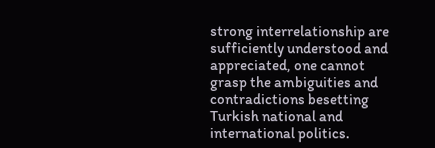strong interrelationship are sufficiently understood and appreciated, one cannot grasp the ambiguities and contradictions besetting Turkish national and international politics.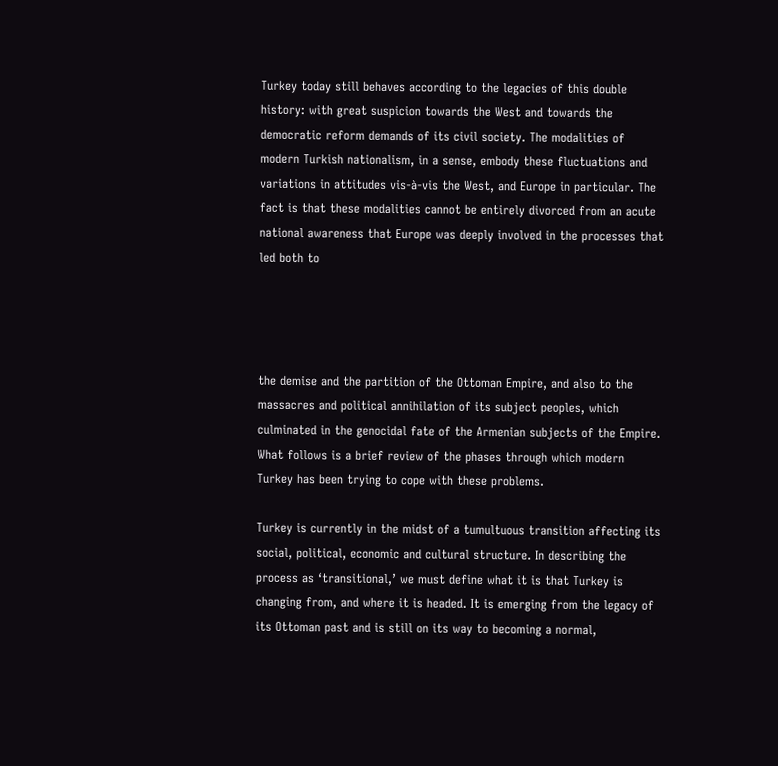Turkey today still behaves according to the legacies of this double history: with great suspicion towards the West and towards the democratic reform demands of its civil society. The modalities of modern Turkish nationalism, in a sense, embody these fluctuations and variations in attitudes vis-à-vis the West, and Europe in particular. The fact is that these modalities cannot be entirely divorced from an acute national awareness that Europe was deeply involved in the processes that led both to




the demise and the partition of the Ottoman Empire, and also to the massacres and political annihilation of its subject peoples, which culminated in the genocidal fate of the Armenian subjects of the Empire. What follows is a brief review of the phases through which modern Turkey has been trying to cope with these problems.

Turkey is currently in the midst of a tumultuous transition affecting its social, political, economic and cultural structure. In describing the process as ‘transitional,’ we must define what it is that Turkey is changing from, and where it is headed. It is emerging from the legacy of its Ottoman past and is still on its way to becoming a normal,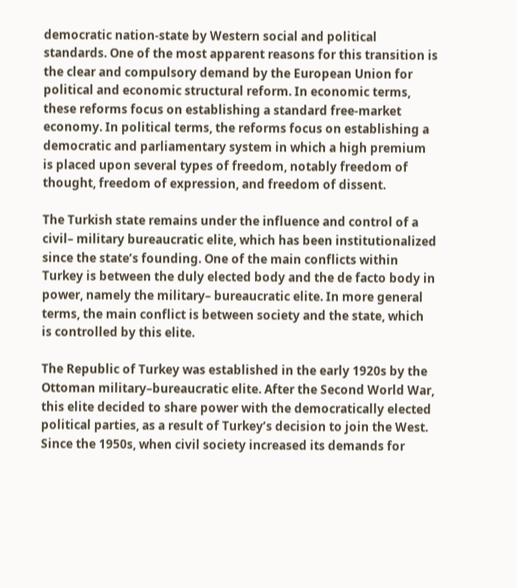democratic nation-state by Western social and political standards. One of the most apparent reasons for this transition is the clear and compulsory demand by the European Union for political and economic structural reform. In economic terms, these reforms focus on establishing a standard free-market economy. In political terms, the reforms focus on establishing a democratic and parliamentary system in which a high premium is placed upon several types of freedom, notably freedom of thought, freedom of expression, and freedom of dissent.

The Turkish state remains under the influence and control of a civil– military bureaucratic elite, which has been institutionalized since the state’s founding. One of the main conflicts within Turkey is between the duly elected body and the de facto body in power, namely the military– bureaucratic elite. In more general terms, the main conflict is between society and the state, which is controlled by this elite.

The Republic of Turkey was established in the early 1920s by the Ottoman military–bureaucratic elite. After the Second World War, this elite decided to share power with the democratically elected political parties, as a result of Turkey’s decision to join the West. Since the 1950s, when civil society increased its demands for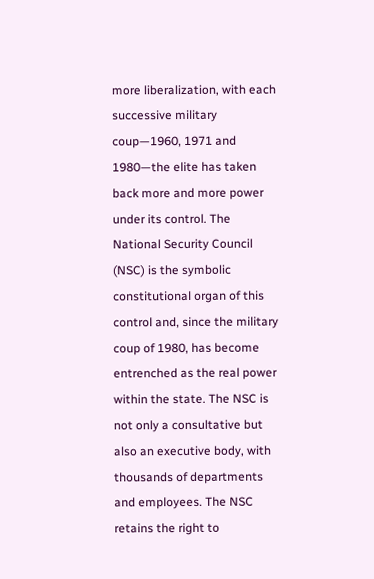more liberalization, with each successive military coup—1960, 1971 and 1980—the elite has taken back more and more power under its control. The National Security Council (NSC) is the symbolic constitutional organ of this control and, since the military coup of 1980, has become entrenched as the real power within the state. The NSC is not only a consultative but also an executive body, with thousands of departments and employees. The NSC retains the right to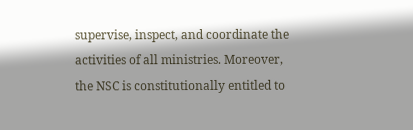supervise, inspect, and coordinate the activities of all ministries. Moreover, the NSC is constitutionally entitled to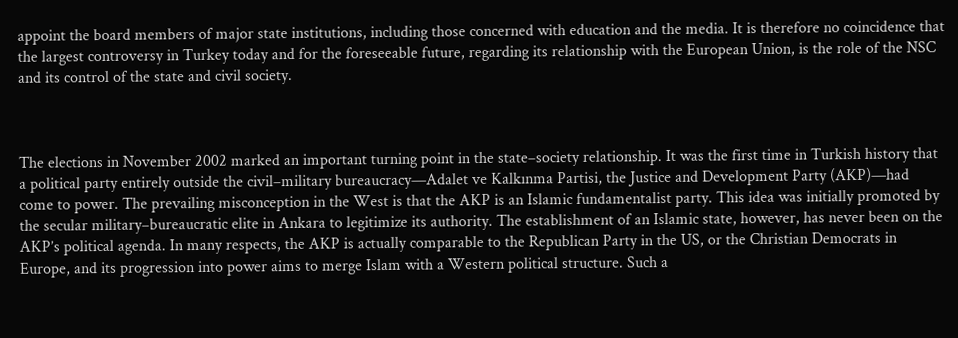appoint the board members of major state institutions, including those concerned with education and the media. It is therefore no coincidence that the largest controversy in Turkey today and for the foreseeable future, regarding its relationship with the European Union, is the role of the NSC and its control of the state and civil society.



The elections in November 2002 marked an important turning point in the state–society relationship. It was the first time in Turkish history that a political party entirely outside the civil–military bureaucracy—Adalet ve Kalkınma Partisi, the Justice and Development Party (AKP)—had come to power. The prevailing misconception in the West is that the AKP is an Islamic fundamentalist party. This idea was initially promoted by the secular military–bureaucratic elite in Ankara to legitimize its authority. The establishment of an Islamic state, however, has never been on the AKP’s political agenda. In many respects, the AKP is actually comparable to the Republican Party in the US, or the Christian Democrats in Europe, and its progression into power aims to merge Islam with a Western political structure. Such a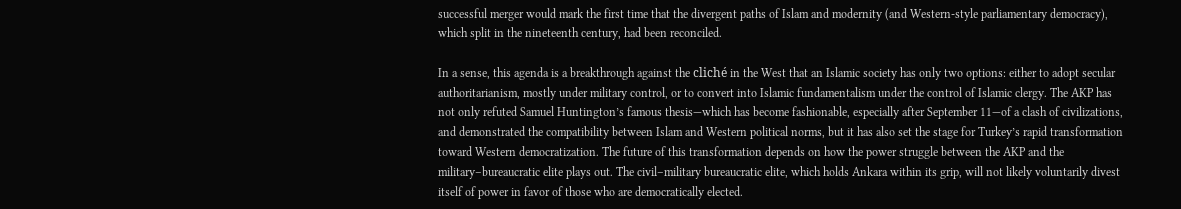successful merger would mark the first time that the divergent paths of Islam and modernity (and Western-style parliamentary democracy), which split in the nineteenth century, had been reconciled.

In a sense, this agenda is a breakthrough against the cliché in the West that an Islamic society has only two options: either to adopt secular authoritarianism, mostly under military control, or to convert into Islamic fundamentalism under the control of Islamic clergy. The AKP has not only refuted Samuel Huntington’s famous thesis—which has become fashionable, especially after September 11—of a clash of civilizations, and demonstrated the compatibility between Islam and Western political norms, but it has also set the stage for Turkey’s rapid transformation toward Western democratization. The future of this transformation depends on how the power struggle between the AKP and the military–bureaucratic elite plays out. The civil–military bureaucratic elite, which holds Ankara within its grip, will not likely voluntarily divest itself of power in favor of those who are democratically elected.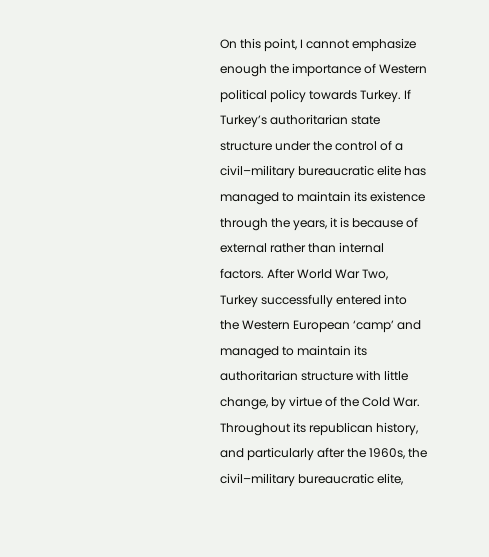On this point, I cannot emphasize enough the importance of Western political policy towards Turkey. If Turkey’s authoritarian state structure under the control of a civil–military bureaucratic elite has managed to maintain its existence through the years, it is because of external rather than internal factors. After World War Two, Turkey successfully entered into the Western European ‘camp’ and managed to maintain its authoritarian structure with little change, by virtue of the Cold War. Throughout its republican history, and particularly after the 1960s, the civil–military bureaucratic elite,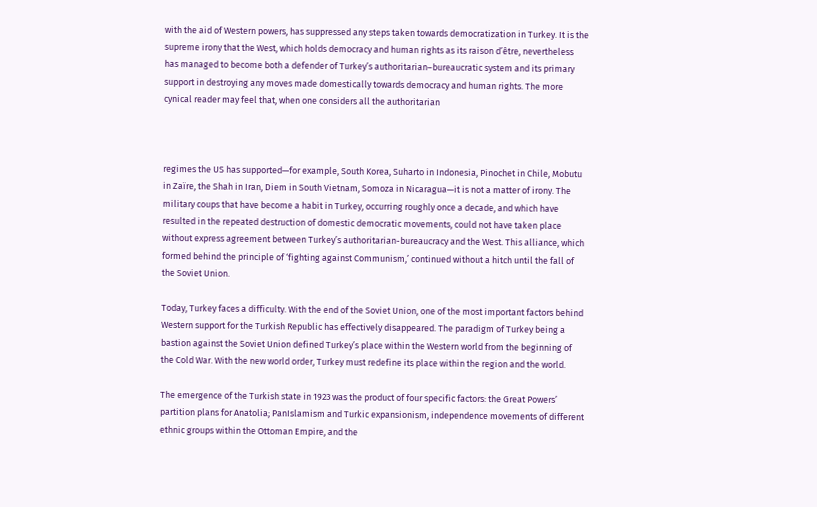with the aid of Western powers, has suppressed any steps taken towards democratization in Turkey. It is the supreme irony that the West, which holds democracy and human rights as its raison d’être, nevertheless has managed to become both a defender of Turkey’s authoritarian–bureaucratic system and its primary support in destroying any moves made domestically towards democracy and human rights. The more cynical reader may feel that, when one considers all the authoritarian



regimes the US has supported—for example, South Korea, Suharto in Indonesia, Pinochet in Chile, Mobutu in Zaïre, the Shah in Iran, Diem in South Vietnam, Somoza in Nicaragua—it is not a matter of irony. The military coups that have become a habit in Turkey, occurring roughly once a decade, and which have resulted in the repeated destruction of domestic democratic movements, could not have taken place without express agreement between Turkey’s authoritarian-bureaucracy and the West. This alliance, which formed behind the principle of ‘fighting against Communism,’ continued without a hitch until the fall of the Soviet Union.

Today, Turkey faces a difficulty. With the end of the Soviet Union, one of the most important factors behind Western support for the Turkish Republic has effectively disappeared. The paradigm of Turkey being a bastion against the Soviet Union defined Turkey’s place within the Western world from the beginning of the Cold War. With the new world order, Turkey must redefine its place within the region and the world.

The emergence of the Turkish state in 1923 was the product of four specific factors: the Great Powers’ partition plans for Anatolia; PanIslamism and Turkic expansionism, independence movements of different ethnic groups within the Ottoman Empire, and the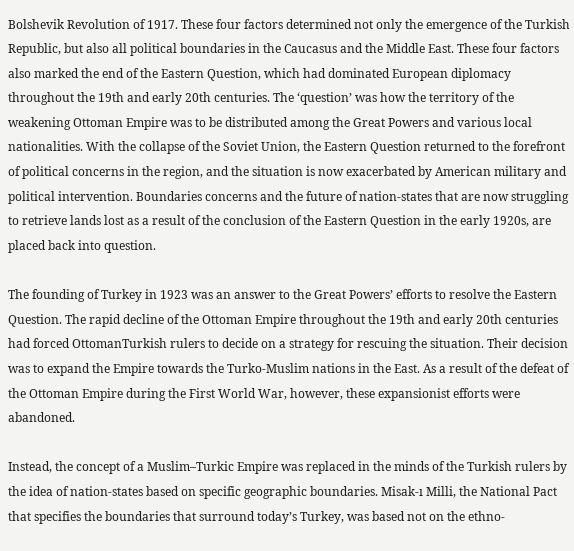Bolshevik Revolution of 1917. These four factors determined not only the emergence of the Turkish Republic, but also all political boundaries in the Caucasus and the Middle East. These four factors also marked the end of the Eastern Question, which had dominated European diplomacy throughout the 19th and early 20th centuries. The ‘question’ was how the territory of the weakening Ottoman Empire was to be distributed among the Great Powers and various local nationalities. With the collapse of the Soviet Union, the Eastern Question returned to the forefront of political concerns in the region, and the situation is now exacerbated by American military and political intervention. Boundaries concerns and the future of nation-states that are now struggling to retrieve lands lost as a result of the conclusion of the Eastern Question in the early 1920s, are placed back into question.

The founding of Turkey in 1923 was an answer to the Great Powers’ efforts to resolve the Eastern Question. The rapid decline of the Ottoman Empire throughout the 19th and early 20th centuries had forced OttomanTurkish rulers to decide on a strategy for rescuing the situation. Their decision was to expand the Empire towards the Turko-Muslim nations in the East. As a result of the defeat of the Ottoman Empire during the First World War, however, these expansionist efforts were abandoned.

Instead, the concept of a Muslim–Turkic Empire was replaced in the minds of the Turkish rulers by the idea of nation-states based on specific geographic boundaries. Misak-ı Milli, the National Pact that specifies the boundaries that surround today’s Turkey, was based not on the ethno-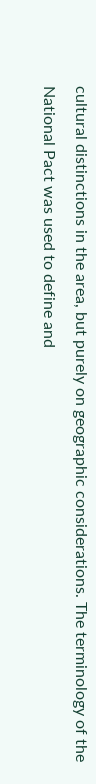cultural distinctions in the area, but purely on geographic considerations. The terminology of the National Pact was used to define and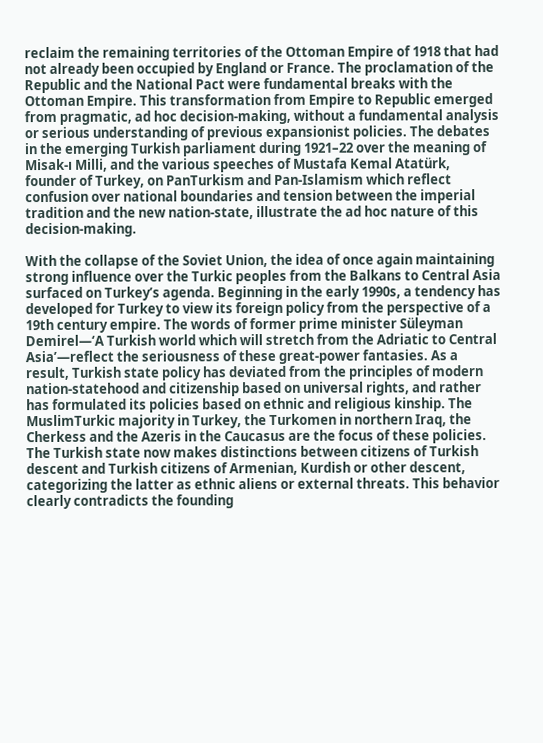reclaim the remaining territories of the Ottoman Empire of 1918 that had not already been occupied by England or France. The proclamation of the Republic and the National Pact were fundamental breaks with the Ottoman Empire. This transformation from Empire to Republic emerged from pragmatic, ad hoc decision-making, without a fundamental analysis or serious understanding of previous expansionist policies. The debates in the emerging Turkish parliament during 1921–22 over the meaning of Misak-ı Milli, and the various speeches of Mustafa Kemal Atatürk, founder of Turkey, on PanTurkism and Pan-Islamism which reflect confusion over national boundaries and tension between the imperial tradition and the new nation-state, illustrate the ad hoc nature of this decision-making.

With the collapse of the Soviet Union, the idea of once again maintaining strong influence over the Turkic peoples from the Balkans to Central Asia surfaced on Turkey’s agenda. Beginning in the early 1990s, a tendency has developed for Turkey to view its foreign policy from the perspective of a 19th century empire. The words of former prime minister Süleyman Demirel—‘A Turkish world which will stretch from the Adriatic to Central Asia’—reflect the seriousness of these great-power fantasies. As a result, Turkish state policy has deviated from the principles of modern nation-statehood and citizenship based on universal rights, and rather has formulated its policies based on ethnic and religious kinship. The MuslimTurkic majority in Turkey, the Turkomen in northern Iraq, the Cherkess and the Azeris in the Caucasus are the focus of these policies. The Turkish state now makes distinctions between citizens of Turkish descent and Turkish citizens of Armenian, Kurdish or other descent, categorizing the latter as ethnic aliens or external threats. This behavior clearly contradicts the founding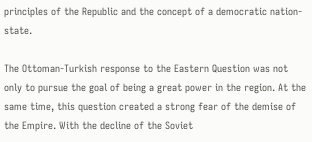principles of the Republic and the concept of a democratic nation-state.

The Ottoman-Turkish response to the Eastern Question was not only to pursue the goal of being a great power in the region. At the same time, this question created a strong fear of the demise of the Empire. With the decline of the Soviet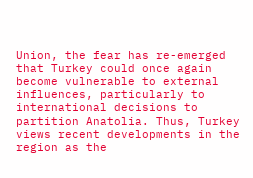Union, the fear has re-emerged that Turkey could once again become vulnerable to external influences, particularly to international decisions to partition Anatolia. Thus, Turkey views recent developments in the region as the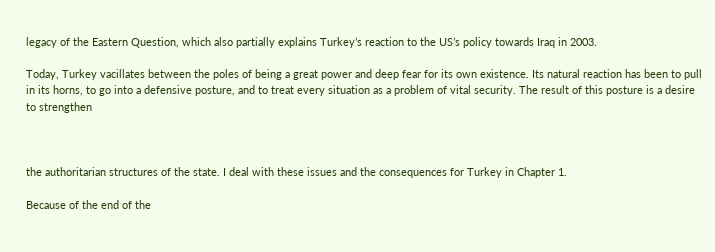legacy of the Eastern Question, which also partially explains Turkey’s reaction to the US’s policy towards Iraq in 2003.

Today, Turkey vacillates between the poles of being a great power and deep fear for its own existence. Its natural reaction has been to pull in its horns, to go into a defensive posture, and to treat every situation as a problem of vital security. The result of this posture is a desire to strengthen



the authoritarian structures of the state. I deal with these issues and the consequences for Turkey in Chapter 1.

Because of the end of the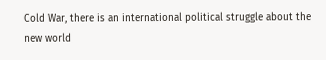Cold War, there is an international political struggle about the new world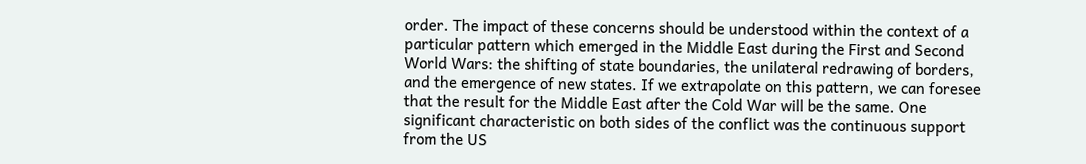order. The impact of these concerns should be understood within the context of a particular pattern which emerged in the Middle East during the First and Second World Wars: the shifting of state boundaries, the unilateral redrawing of borders, and the emergence of new states. If we extrapolate on this pattern, we can foresee that the result for the Middle East after the Cold War will be the same. One significant characteristic on both sides of the conflict was the continuous support from the US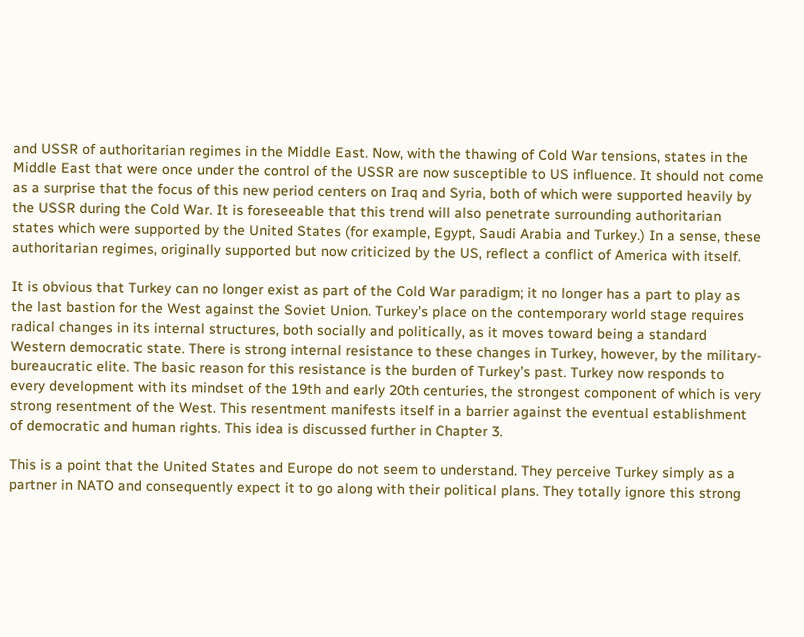and USSR of authoritarian regimes in the Middle East. Now, with the thawing of Cold War tensions, states in the Middle East that were once under the control of the USSR are now susceptible to US influence. It should not come as a surprise that the focus of this new period centers on Iraq and Syria, both of which were supported heavily by the USSR during the Cold War. It is foreseeable that this trend will also penetrate surrounding authoritarian states which were supported by the United States (for example, Egypt, Saudi Arabia and Turkey.) In a sense, these authoritarian regimes, originally supported but now criticized by the US, reflect a conflict of America with itself.

It is obvious that Turkey can no longer exist as part of the Cold War paradigm; it no longer has a part to play as the last bastion for the West against the Soviet Union. Turkey’s place on the contemporary world stage requires radical changes in its internal structures, both socially and politically, as it moves toward being a standard Western democratic state. There is strong internal resistance to these changes in Turkey, however, by the military-bureaucratic elite. The basic reason for this resistance is the burden of Turkey’s past. Turkey now responds to every development with its mindset of the 19th and early 20th centuries, the strongest component of which is very strong resentment of the West. This resentment manifests itself in a barrier against the eventual establishment of democratic and human rights. This idea is discussed further in Chapter 3.

This is a point that the United States and Europe do not seem to understand. They perceive Turkey simply as a partner in NATO and consequently expect it to go along with their political plans. They totally ignore this strong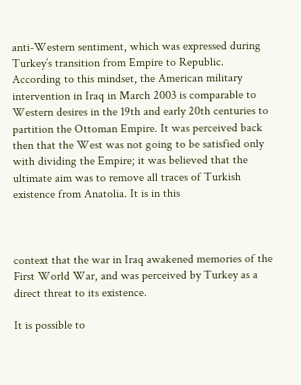anti-Western sentiment, which was expressed during Turkey’s transition from Empire to Republic. According to this mindset, the American military intervention in Iraq in March 2003 is comparable to Western desires in the 19th and early 20th centuries to partition the Ottoman Empire. It was perceived back then that the West was not going to be satisfied only with dividing the Empire; it was believed that the ultimate aim was to remove all traces of Turkish existence from Anatolia. It is in this



context that the war in Iraq awakened memories of the First World War, and was perceived by Turkey as a direct threat to its existence.

It is possible to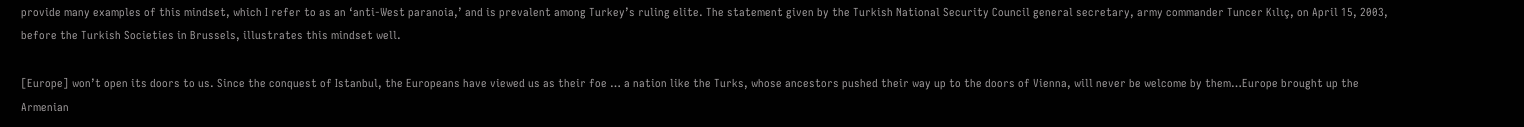provide many examples of this mindset, which I refer to as an ‘anti-West paranoia,’ and is prevalent among Turkey’s ruling elite. The statement given by the Turkish National Security Council general secretary, army commander Tuncer Kılıç, on April 15, 2003, before the Turkish Societies in Brussels, illustrates this mindset well.

[Europe] won’t open its doors to us. Since the conquest of Istanbul, the Europeans have viewed us as their foe … a nation like the Turks, whose ancestors pushed their way up to the doors of Vienna, will never be welcome by them…Europe brought up the Armenian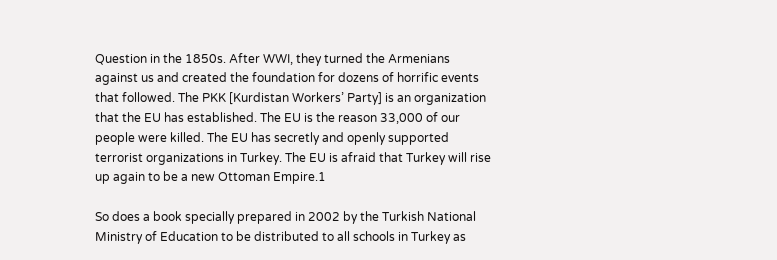Question in the 1850s. After WWI, they turned the Armenians against us and created the foundation for dozens of horrific events that followed. The PKK [Kurdistan Workers’ Party] is an organization that the EU has established. The EU is the reason 33,000 of our people were killed. The EU has secretly and openly supported terrorist organizations in Turkey. The EU is afraid that Turkey will rise up again to be a new Ottoman Empire.1

So does a book specially prepared in 2002 by the Turkish National Ministry of Education to be distributed to all schools in Turkey as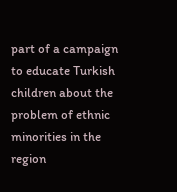part of a campaign to educate Turkish children about the problem of ethnic minorities in the region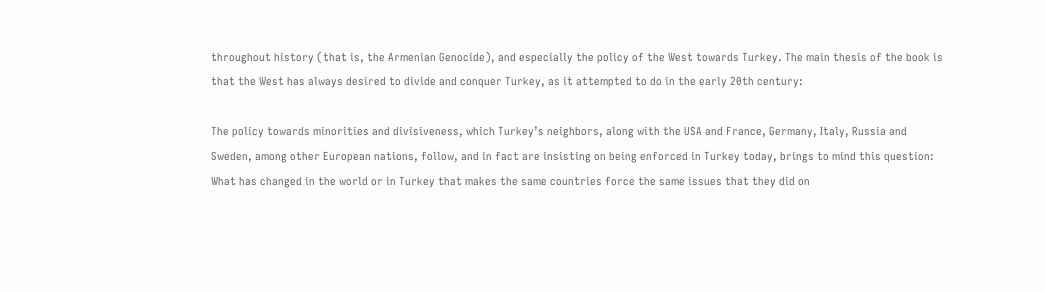throughout history (that is, the Armenian Genocide), and especially the policy of the West towards Turkey. The main thesis of the book is that the West has always desired to divide and conquer Turkey, as it attempted to do in the early 20th century:

The policy towards minorities and divisiveness, which Turkey’s neighbors, along with the USA and France, Germany, Italy, Russia and Sweden, among other European nations, follow, and in fact are insisting on being enforced in Turkey today, brings to mind this question: What has changed in the world or in Turkey that makes the same countries force the same issues that they did on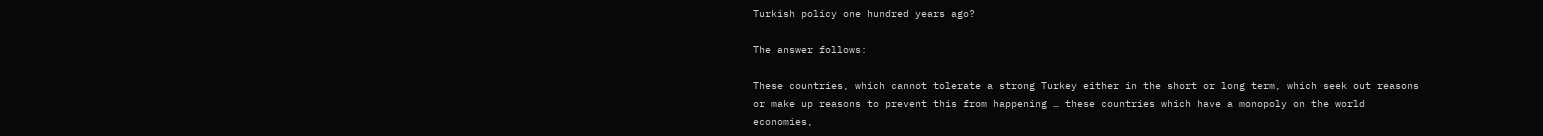Turkish policy one hundred years ago?

The answer follows:

These countries, which cannot tolerate a strong Turkey either in the short or long term, which seek out reasons or make up reasons to prevent this from happening … these countries which have a monopoly on the world economies,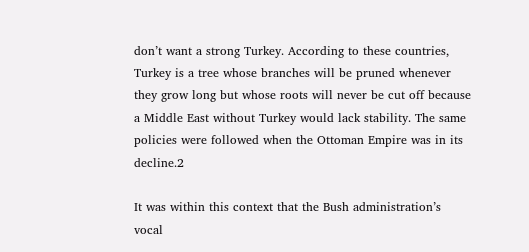don’t want a strong Turkey. According to these countries, Turkey is a tree whose branches will be pruned whenever they grow long but whose roots will never be cut off because a Middle East without Turkey would lack stability. The same policies were followed when the Ottoman Empire was in its decline.2

It was within this context that the Bush administration’s vocal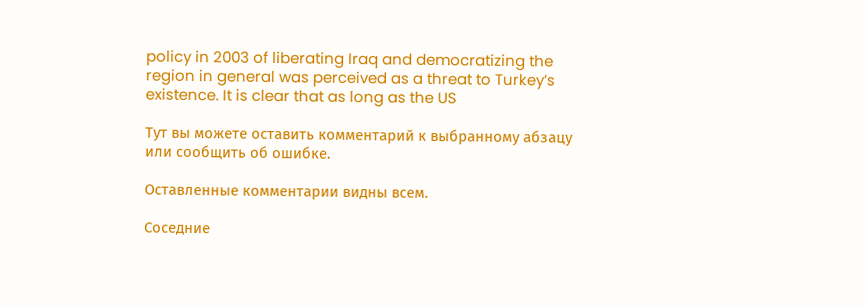policy in 2003 of liberating Iraq and democratizing the region in general was perceived as a threat to Turkey’s existence. It is clear that as long as the US

Тут вы можете оставить комментарий к выбранному абзацу или сообщить об ошибке.

Оставленные комментарии видны всем.

Соседние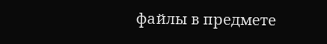файлы в предмете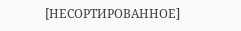[НЕСОРТИРОВАННОЕ]